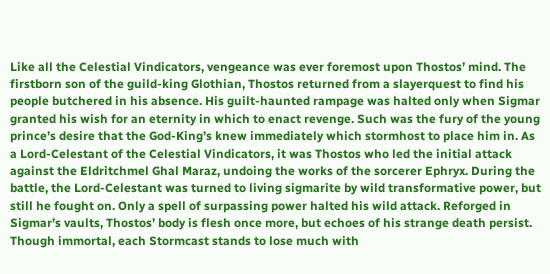Like all the Celestial Vindicators, vengeance was ever foremost upon Thostos’ mind. The firstborn son of the guild-king Glothian, Thostos returned from a slayerquest to find his people butchered in his absence. His guilt-haunted rampage was halted only when Sigmar granted his wish for an eternity in which to enact revenge. Such was the fury of the young prince’s desire that the God-King’s knew immediately which stormhost to place him in. As a Lord-Celestant of the Celestial Vindicators, it was Thostos who led the initial attack against the Eldritchmel Ghal Maraz, undoing the works of the sorcerer Ephryx. During the battle, the Lord-Celestant was turned to living sigmarite by wild transformative power, but still he fought on. Only a spell of surpassing power halted his wild attack. Reforged in Sigmar’s vaults, Thostos’ body is flesh once more, but echoes of his strange death persist. Though immortal, each Stormcast stands to lose much with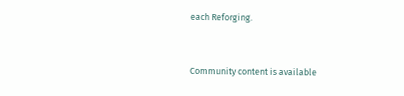each Reforging.


Community content is available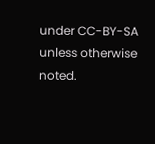under CC-BY-SA unless otherwise noted.